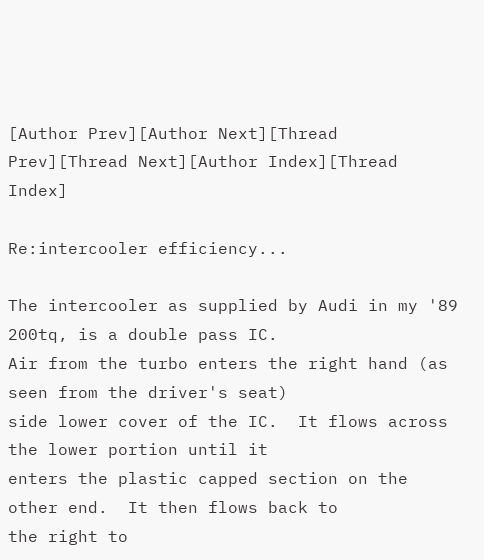[Author Prev][Author Next][Thread Prev][Thread Next][Author Index][Thread Index]

Re:intercooler efficiency...

The intercooler as supplied by Audi in my '89 200tq, is a double pass IC.
Air from the turbo enters the right hand (as seen from the driver's seat)
side lower cover of the IC.  It flows across the lower portion until it
enters the plastic capped section on the other end.  It then flows back to
the right to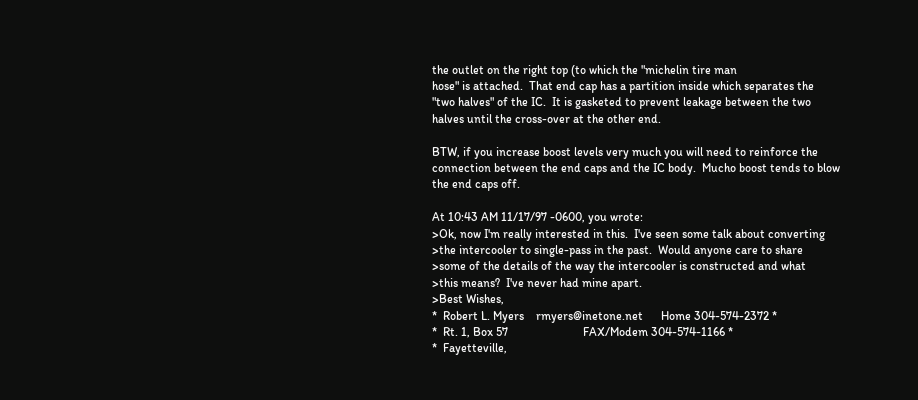the outlet on the right top (to which the "michelin tire man
hose" is attached.  That end cap has a partition inside which separates the
"two halves" of the IC.  It is gasketed to prevent leakage between the two
halves until the cross-over at the other end.

BTW, if you increase boost levels very much you will need to reinforce the
connection between the end caps and the IC body.  Mucho boost tends to blow
the end caps off.

At 10:43 AM 11/17/97 -0600, you wrote:
>Ok, now I'm really interested in this.  I've seen some talk about converting
>the intercooler to single-pass in the past.  Would anyone care to share
>some of the details of the way the intercooler is constructed and what
>this means?  I've never had mine apart.
>Best Wishes,
*  Robert L. Myers    rmyers@inetone.net      Home 304-574-2372 *
*  Rt. 1, Box 57                         FAX/Modem 304-574-1166 *
*  Fayetteville,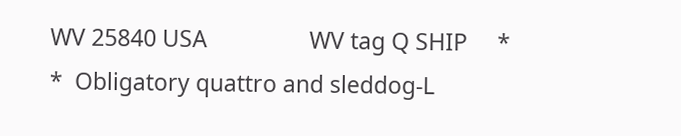WV 25840 USA                 WV tag Q SHIP     *
*  Obligatory quattro and sleddog-L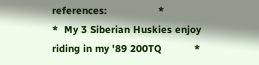references:                 *
*  My 3 Siberian Huskies enjoy riding in my '89 200TQ           *